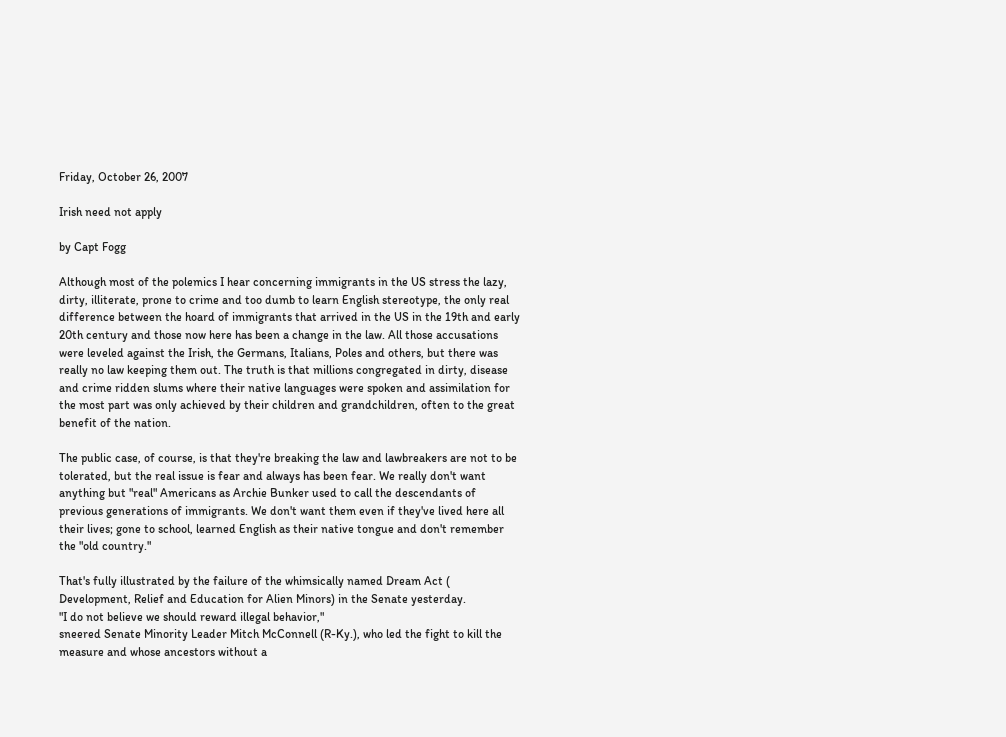Friday, October 26, 2007

Irish need not apply

by Capt Fogg

Although most of the polemics I hear concerning immigrants in the US stress the lazy, dirty, illiterate, prone to crime and too dumb to learn English stereotype, the only real difference between the hoard of immigrants that arrived in the US in the 19th and early 20th century and those now here has been a change in the law. All those accusations were leveled against the Irish, the Germans, Italians, Poles and others, but there was really no law keeping them out. The truth is that millions congregated in dirty, disease and crime ridden slums where their native languages were spoken and assimilation for the most part was only achieved by their children and grandchildren, often to the great benefit of the nation.

The public case, of course, is that they're breaking the law and lawbreakers are not to be tolerated, but the real issue is fear and always has been fear. We really don't want anything but "real" Americans as Archie Bunker used to call the descendants of previous generations of immigrants. We don't want them even if they've lived here all their lives; gone to school, learned English as their native tongue and don't remember the "old country."

That's fully illustrated by the failure of the whimsically named Dream Act ( Development, Relief and Education for Alien Minors) in the Senate yesterday.
"I do not believe we should reward illegal behavior,"
sneered Senate Minority Leader Mitch McConnell (R-Ky.), who led the fight to kill the measure and whose ancestors without a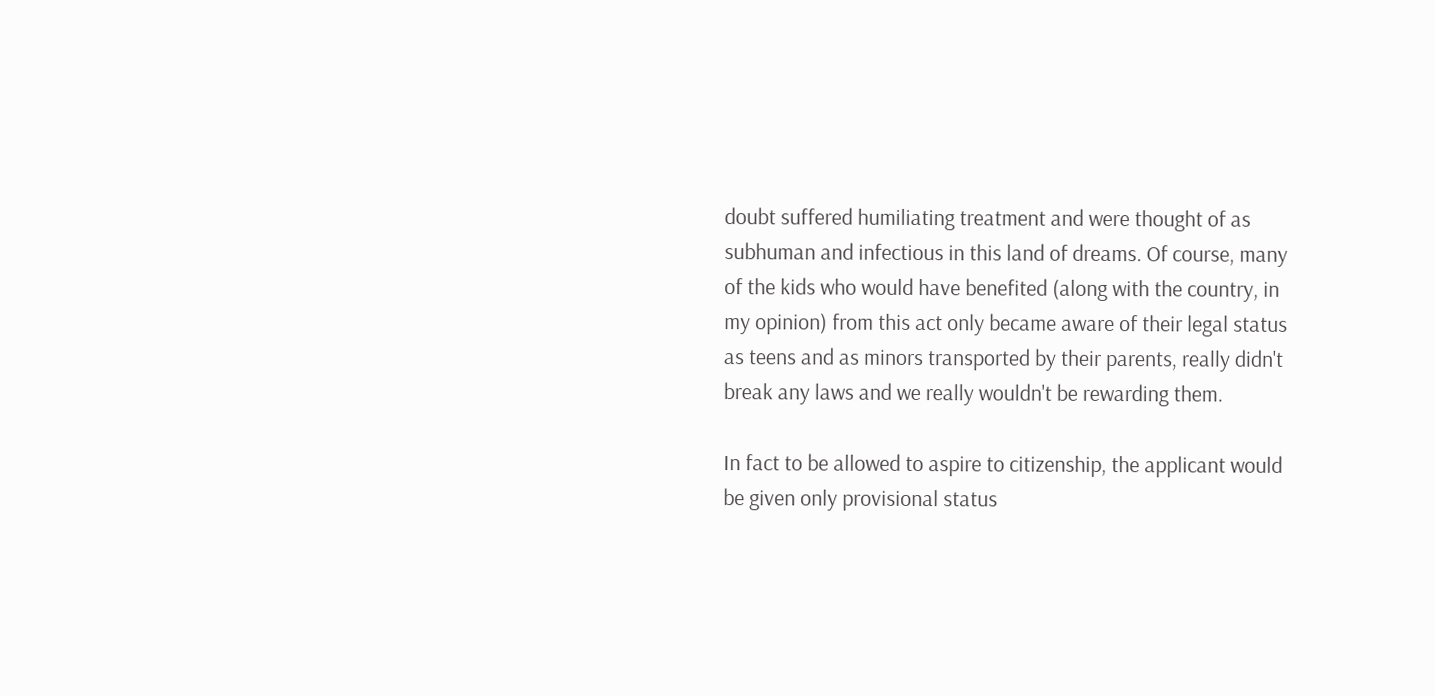doubt suffered humiliating treatment and were thought of as subhuman and infectious in this land of dreams. Of course, many of the kids who would have benefited (along with the country, in my opinion) from this act only became aware of their legal status as teens and as minors transported by their parents, really didn't break any laws and we really wouldn't be rewarding them.

In fact to be allowed to aspire to citizenship, the applicant would be given only provisional status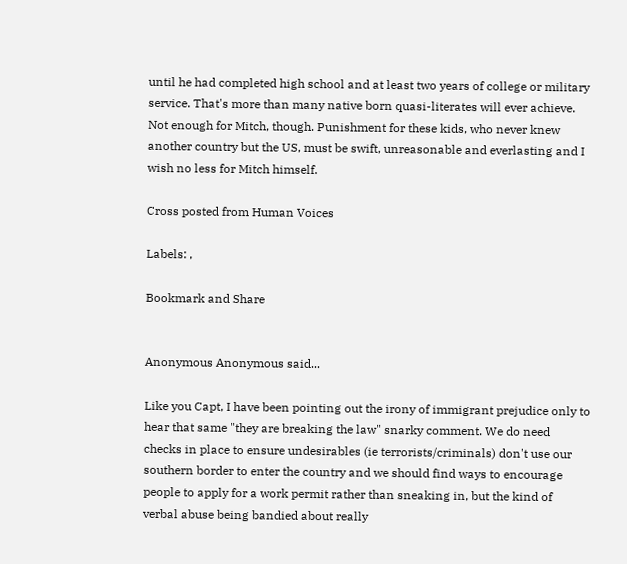until he had completed high school and at least two years of college or military service. That's more than many native born quasi-literates will ever achieve. Not enough for Mitch, though. Punishment for these kids, who never knew another country but the US, must be swift, unreasonable and everlasting and I wish no less for Mitch himself.

Cross posted from Human Voices

Labels: ,

Bookmark and Share


Anonymous Anonymous said...

Like you Capt, I have been pointing out the irony of immigrant prejudice only to hear that same "they are breaking the law" snarky comment. We do need checks in place to ensure undesirables (ie terrorists/criminals) don't use our southern border to enter the country and we should find ways to encourage people to apply for a work permit rather than sneaking in, but the kind of verbal abuse being bandied about really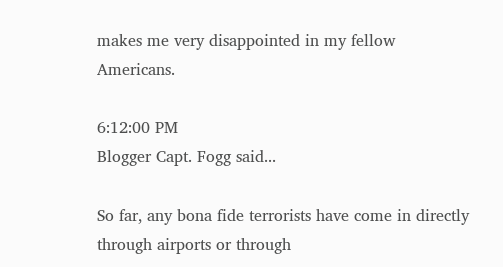makes me very disappointed in my fellow Americans.

6:12:00 PM
Blogger Capt. Fogg said...

So far, any bona fide terrorists have come in directly through airports or through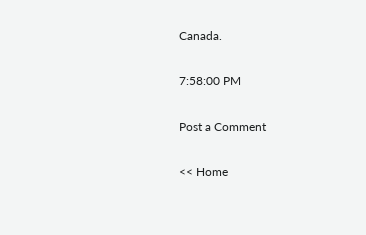Canada.

7:58:00 PM

Post a Comment

<< Home